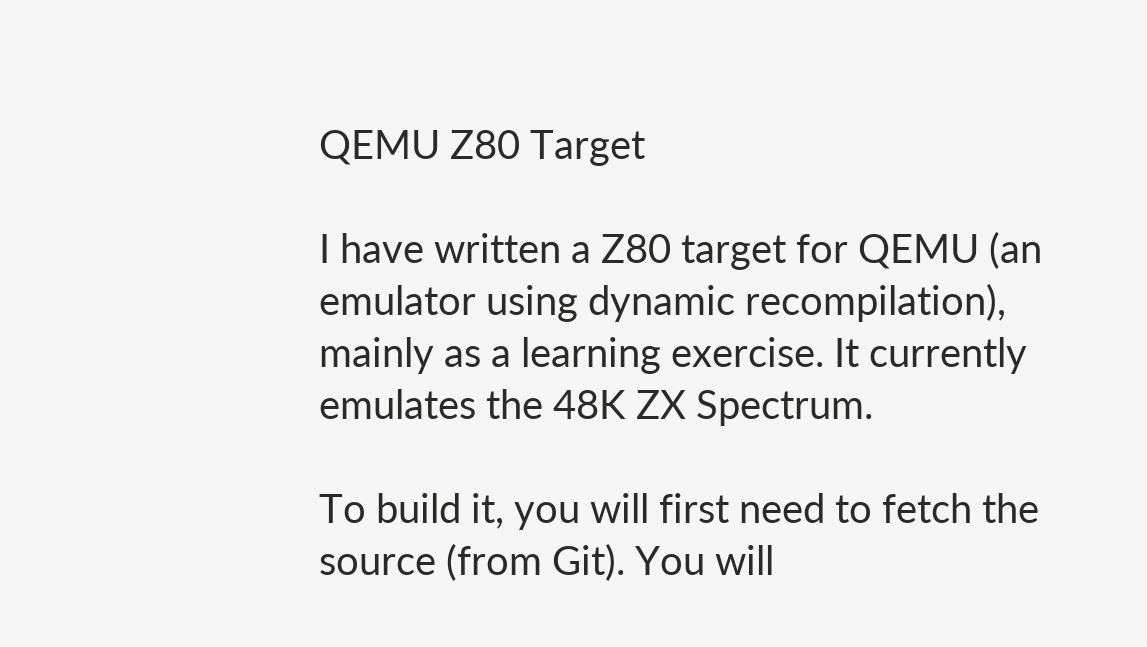QEMU Z80 Target

I have written a Z80 target for QEMU (an emulator using dynamic recompilation), mainly as a learning exercise. It currently emulates the 48K ZX Spectrum.

To build it, you will first need to fetch the source (from Git). You will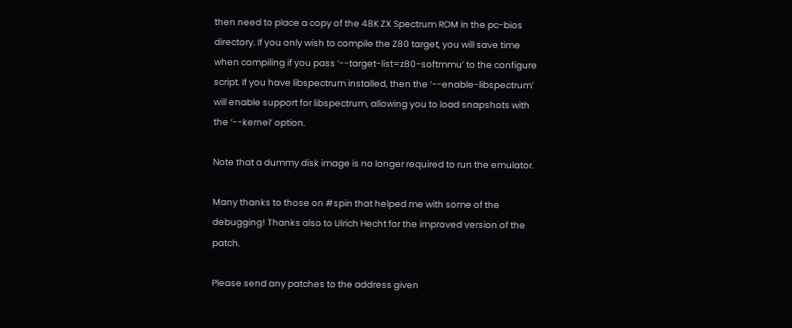then need to place a copy of the 48K ZX Spectrum ROM in the pc-bios directory. If you only wish to compile the Z80 target, you will save time when compiling if you pass ‘--target-list=z80-softmmu’ to the configure script. If you have libspectrum installed, then the ‘--enable-libspectrum’ will enable support for libspectrum, allowing you to load snapshots with the ‘--kernel’ option.

Note that a dummy disk image is no longer required to run the emulator.

Many thanks to those on #spin that helped me with some of the debugging! Thanks also to Ulrich Hecht for the improved version of the patch.

Please send any patches to the address given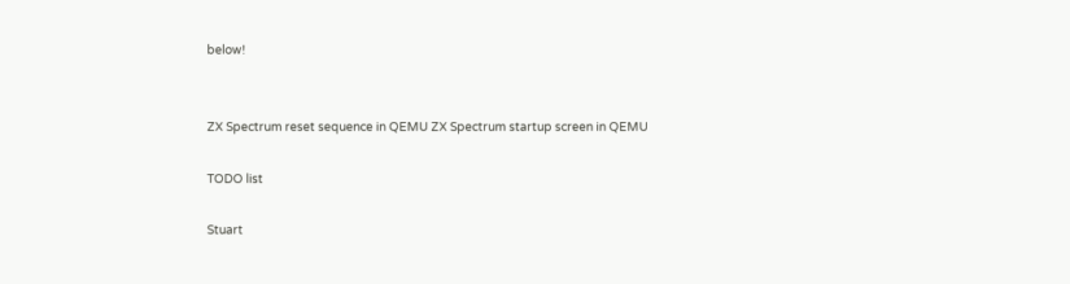below!


ZX Spectrum reset sequence in QEMU ZX Spectrum startup screen in QEMU

TODO list

Stuart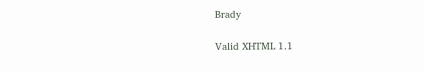Brady

Valid XHTML 1.1